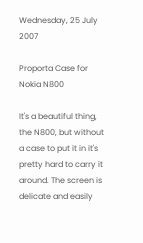Wednesday, 25 July 2007

Proporta Case for Nokia N800

It's a beautiful thing, the N800, but without a case to put it in it's pretty hard to carry it around. The screen is delicate and easily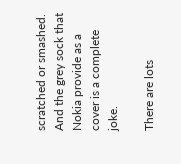scratched or smashed. And the grey sock that Nokia provide as a cover is a complete joke.

There are lots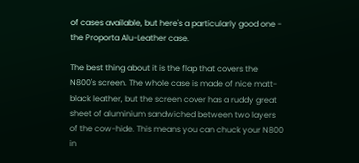of cases available, but here's a particularly good one - the Proporta Alu-Leather case.

The best thing about it is the flap that covers the N800's screen. The whole case is made of nice matt-black leather, but the screen cover has a ruddy great sheet of aluminium sandwiched between two layers of the cow-hide. This means you can chuck your N800 in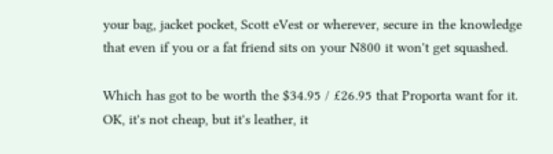your bag, jacket pocket, Scott eVest or wherever, secure in the knowledge that even if you or a fat friend sits on your N800 it won't get squashed.

Which has got to be worth the $34.95 / £26.95 that Proporta want for it. OK, it's not cheap, but it's leather, it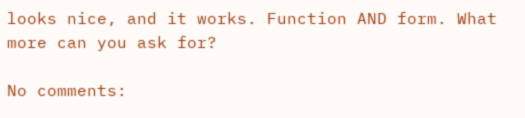looks nice, and it works. Function AND form. What more can you ask for?

No comments: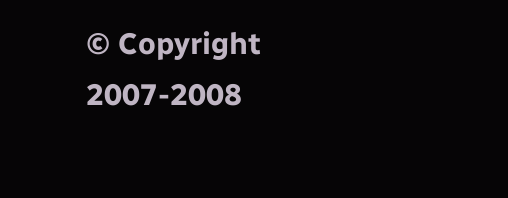© Copyright 2007-2008